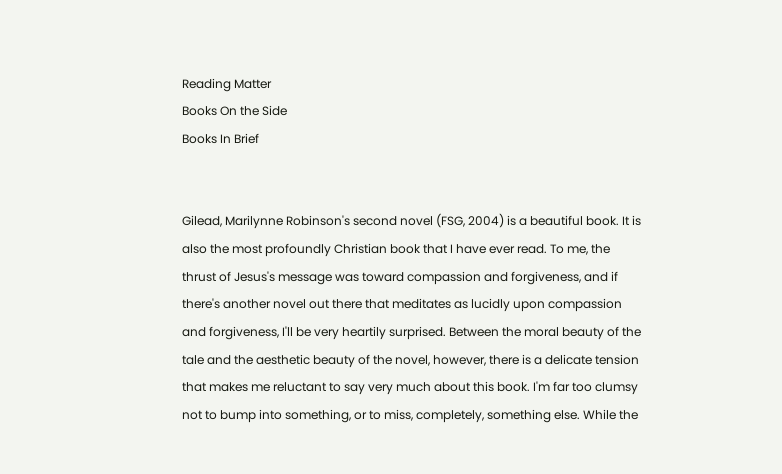Reading Matter
Books On the Side
Books In Brief


Gilead, Marilynne Robinson's second novel (FSG, 2004) is a beautiful book. It is also the most profoundly Christian book that I have ever read. To me, the thrust of Jesus's message was toward compassion and forgiveness, and if there's another novel out there that meditates as lucidly upon compassion and forgiveness, I'll be very heartily surprised. Between the moral beauty of the tale and the aesthetic beauty of the novel, however, there is a delicate tension that makes me reluctant to say very much about this book. I'm far too clumsy not to bump into something, or to miss, completely, something else. While the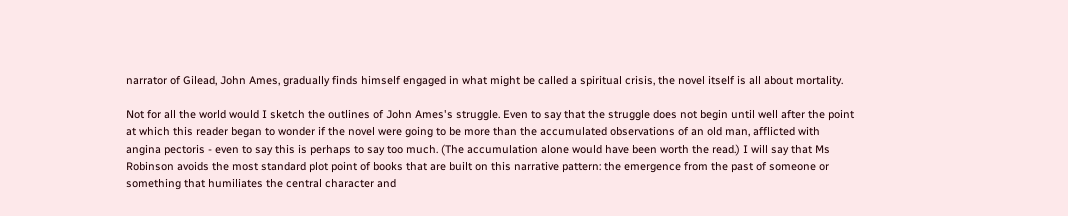narrator of Gilead, John Ames, gradually finds himself engaged in what might be called a spiritual crisis, the novel itself is all about mortality.

Not for all the world would I sketch the outlines of John Ames's struggle. Even to say that the struggle does not begin until well after the point at which this reader began to wonder if the novel were going to be more than the accumulated observations of an old man, afflicted with angina pectoris - even to say this is perhaps to say too much. (The accumulation alone would have been worth the read.) I will say that Ms Robinson avoids the most standard plot point of books that are built on this narrative pattern: the emergence from the past of someone or something that humiliates the central character and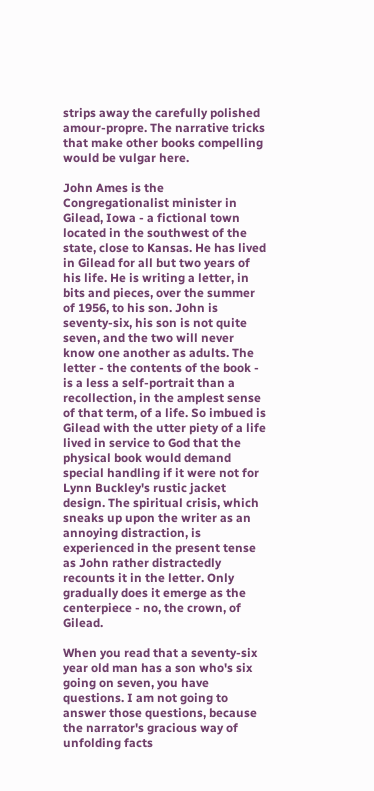strips away the carefully polished amour-propre. The narrative tricks that make other books compelling would be vulgar here.

John Ames is the Congregationalist minister in Gilead, Iowa - a fictional town located in the southwest of the state, close to Kansas. He has lived in Gilead for all but two years of his life. He is writing a letter, in bits and pieces, over the summer of 1956, to his son. John is seventy-six, his son is not quite seven, and the two will never know one another as adults. The letter - the contents of the book - is a less a self-portrait than a recollection, in the amplest sense of that term, of a life. So imbued is Gilead with the utter piety of a life lived in service to God that the physical book would demand special handling if it were not for Lynn Buckley's rustic jacket design. The spiritual crisis, which sneaks up upon the writer as an annoying distraction, is experienced in the present tense as John rather distractedly recounts it in the letter. Only gradually does it emerge as the centerpiece - no, the crown, of Gilead.

When you read that a seventy-six year old man has a son who's six going on seven, you have questions. I am not going to answer those questions, because the narrator's gracious way of unfolding facts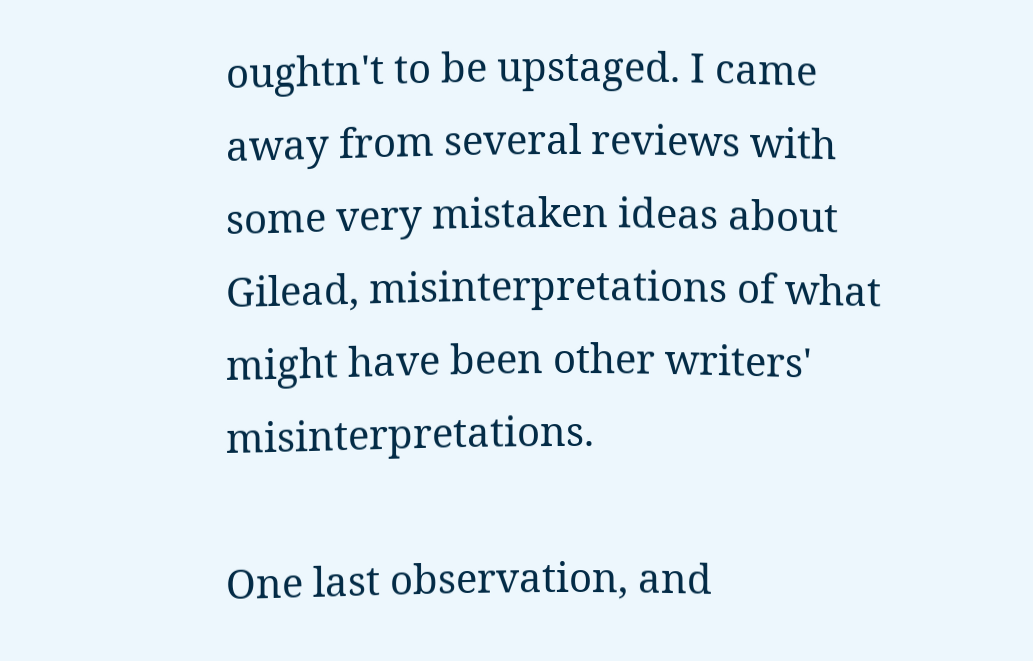oughtn't to be upstaged. I came away from several reviews with some very mistaken ideas about Gilead, misinterpretations of what might have been other writers' misinterpretations.

One last observation, and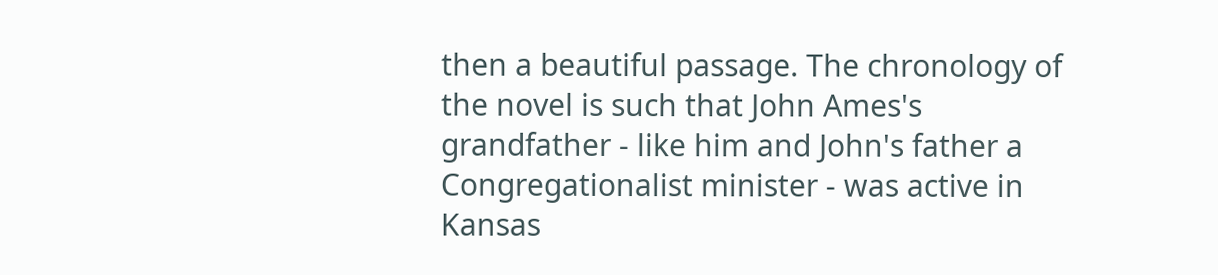then a beautiful passage. The chronology of the novel is such that John Ames's grandfather - like him and John's father a Congregationalist minister - was active in Kansas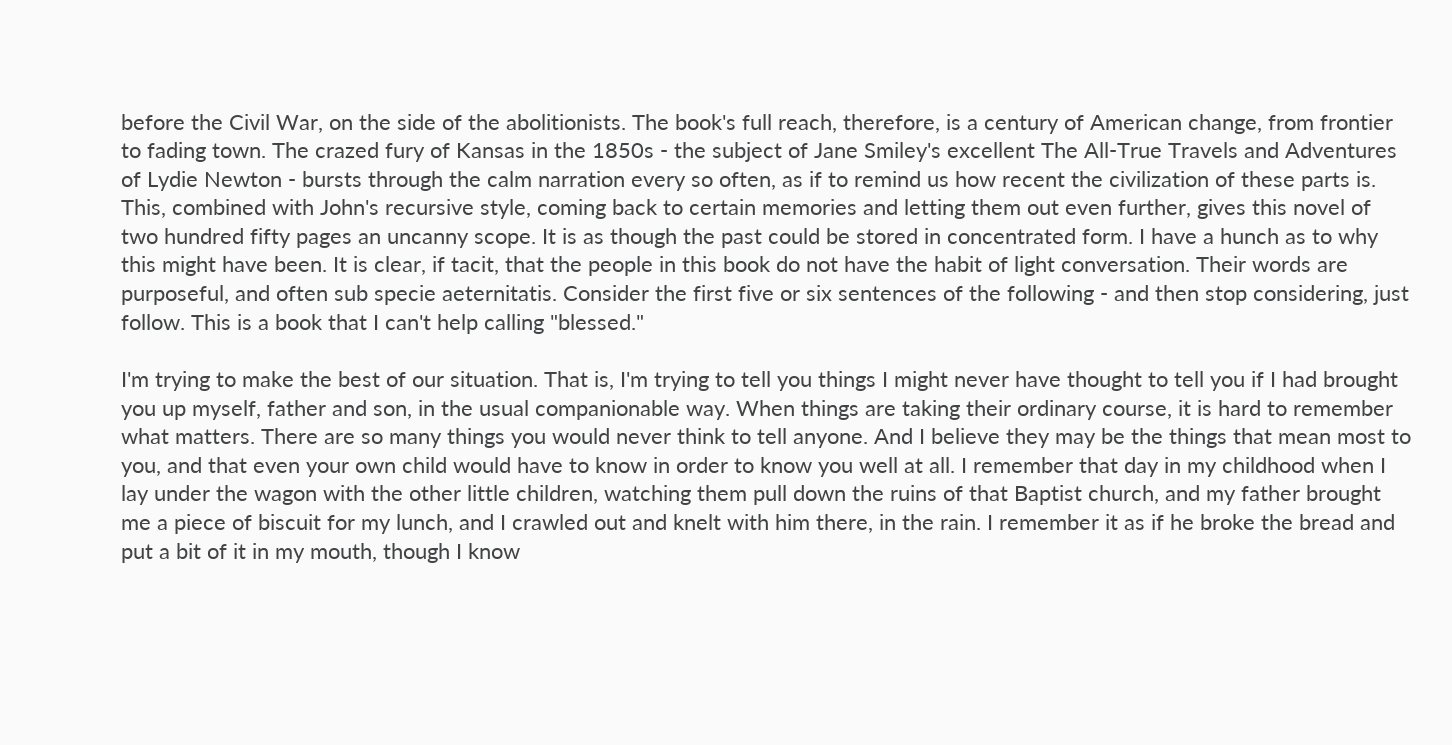before the Civil War, on the side of the abolitionists. The book's full reach, therefore, is a century of American change, from frontier to fading town. The crazed fury of Kansas in the 1850s - the subject of Jane Smiley's excellent The All-True Travels and Adventures of Lydie Newton - bursts through the calm narration every so often, as if to remind us how recent the civilization of these parts is. This, combined with John's recursive style, coming back to certain memories and letting them out even further, gives this novel of two hundred fifty pages an uncanny scope. It is as though the past could be stored in concentrated form. I have a hunch as to why this might have been. It is clear, if tacit, that the people in this book do not have the habit of light conversation. Their words are purposeful, and often sub specie aeternitatis. Consider the first five or six sentences of the following - and then stop considering, just follow. This is a book that I can't help calling "blessed."

I'm trying to make the best of our situation. That is, I'm trying to tell you things I might never have thought to tell you if I had brought you up myself, father and son, in the usual companionable way. When things are taking their ordinary course, it is hard to remember what matters. There are so many things you would never think to tell anyone. And I believe they may be the things that mean most to you, and that even your own child would have to know in order to know you well at all. I remember that day in my childhood when I lay under the wagon with the other little children, watching them pull down the ruins of that Baptist church, and my father brought me a piece of biscuit for my lunch, and I crawled out and knelt with him there, in the rain. I remember it as if he broke the bread and put a bit of it in my mouth, though I know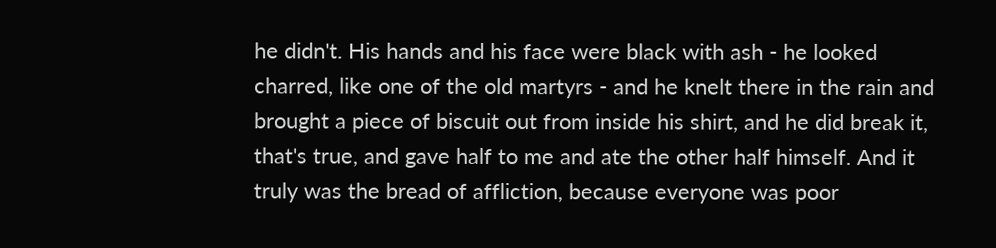he didn't. His hands and his face were black with ash - he looked charred, like one of the old martyrs - and he knelt there in the rain and brought a piece of biscuit out from inside his shirt, and he did break it, that's true, and gave half to me and ate the other half himself. And it truly was the bread of affliction, because everyone was poor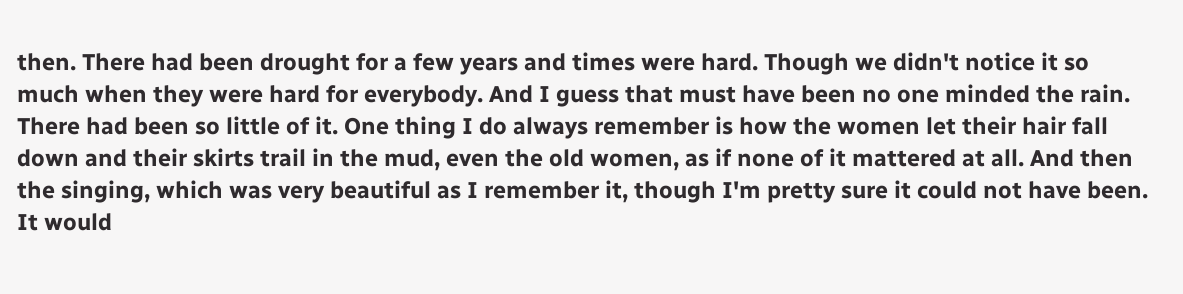then. There had been drought for a few years and times were hard. Though we didn't notice it so much when they were hard for everybody. And I guess that must have been no one minded the rain. There had been so little of it. One thing I do always remember is how the women let their hair fall down and their skirts trail in the mud, even the old women, as if none of it mattered at all. And then the singing, which was very beautiful as I remember it, though I'm pretty sure it could not have been. It would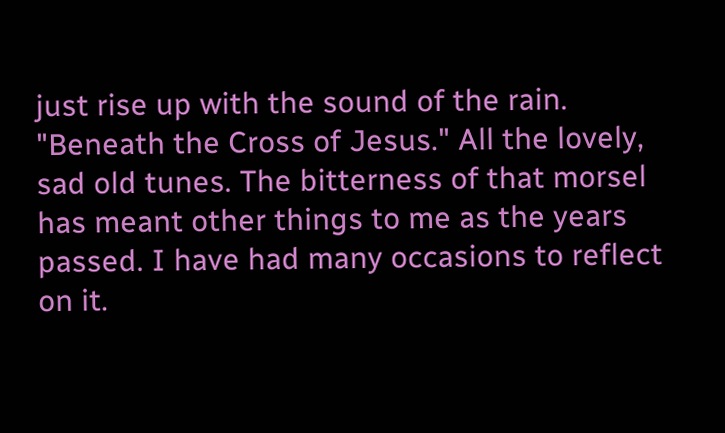just rise up with the sound of the rain. "Beneath the Cross of Jesus." All the lovely, sad old tunes. The bitterness of that morsel has meant other things to me as the years passed. I have had many occasions to reflect on it.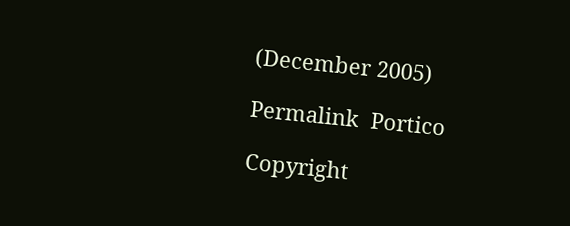(December 2005)

Permalink  Portico

Copyright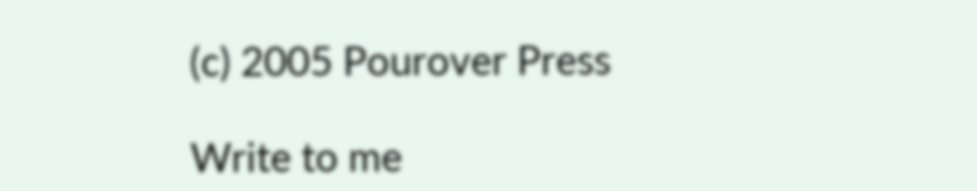(c) 2005 Pourover Press

Write to me